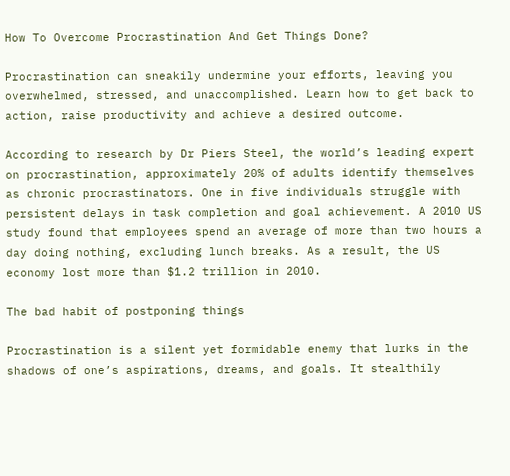How To Overcome Procrastination And Get Things Done?

Procrastination can sneakily undermine your efforts, leaving you overwhelmed, stressed, and unaccomplished. Learn how to get back to action, raise productivity and achieve a desired outcome.

According to research by Dr Piers Steel, the world’s leading expert on procrastination, approximately 20% of adults identify themselves as chronic procrastinators. One in five individuals struggle with persistent delays in task completion and goal achievement. A 2010 US study found that employees spend an average of more than two hours a day doing nothing, excluding lunch breaks. As a result, the US economy lost more than $1.2 trillion in 2010.

The bad habit of postponing things

Procrastination is a silent yet formidable enemy that lurks in the shadows of one’s aspirations, dreams, and goals. It stealthily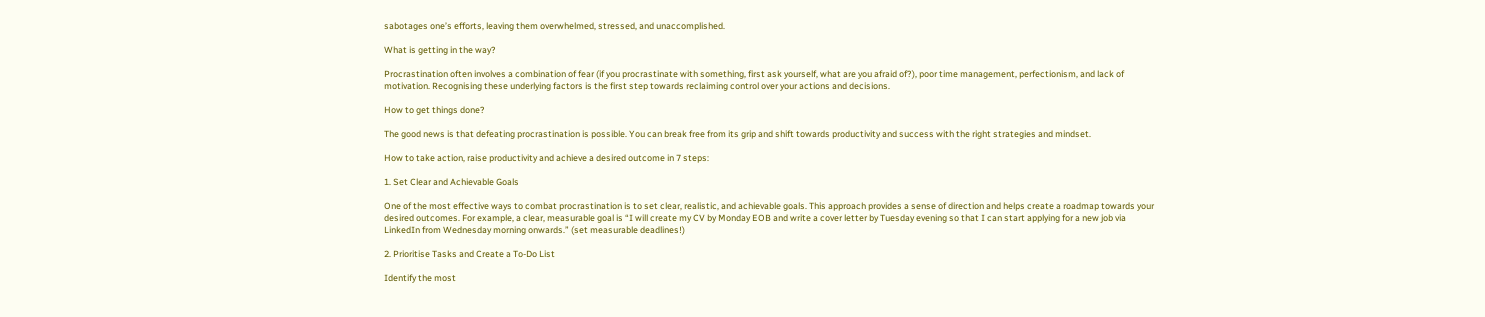sabotages one’s efforts, leaving them overwhelmed, stressed, and unaccomplished.

What is getting in the way?

Procrastination often involves a combination of fear (if you procrastinate with something, first ask yourself, what are you afraid of?), poor time management, perfectionism, and lack of motivation. Recognising these underlying factors is the first step towards reclaiming control over your actions and decisions.

How to get things done?

The good news is that defeating procrastination is possible. You can break free from its grip and shift towards productivity and success with the right strategies and mindset.

How to take action, raise productivity and achieve a desired outcome in 7 steps:

1. Set Clear and Achievable Goals

One of the most effective ways to combat procrastination is to set clear, realistic, and achievable goals. This approach provides a sense of direction and helps create a roadmap towards your desired outcomes. For example, a clear, measurable goal is “I will create my CV by Monday EOB and write a cover letter by Tuesday evening so that I can start applying for a new job via LinkedIn from Wednesday morning onwards.” (set measurable deadlines!)

2. Prioritise Tasks and Create a To-Do List

Identify the most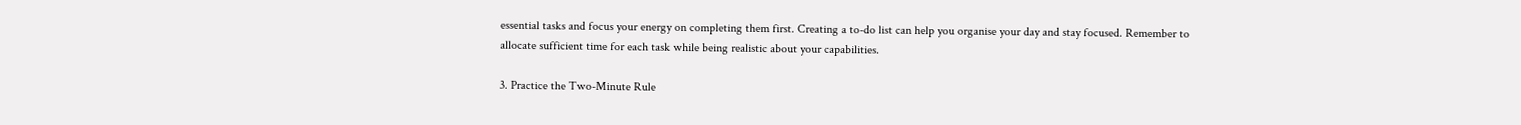essential tasks and focus your energy on completing them first. Creating a to-do list can help you organise your day and stay focused. Remember to allocate sufficient time for each task while being realistic about your capabilities.

3. Practice the Two-Minute Rule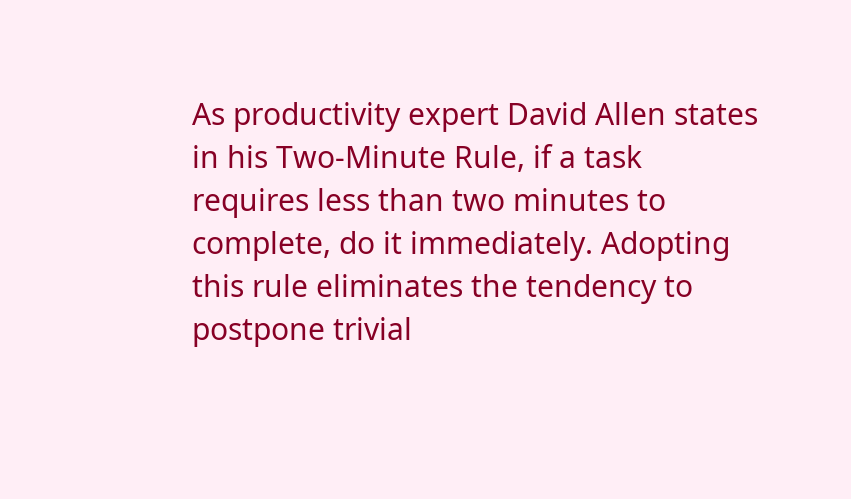As productivity expert David Allen states in his Two-Minute Rule, if a task requires less than two minutes to complete, do it immediately. Adopting this rule eliminates the tendency to postpone trivial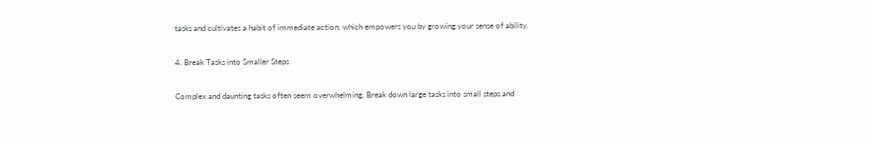tasks and cultivates a habit of immediate action, which empowers you by growing your sense of ability.

4. Break Tasks into Smaller Steps

Complex and daunting tasks often seem overwhelming. Break down large tasks into small steps and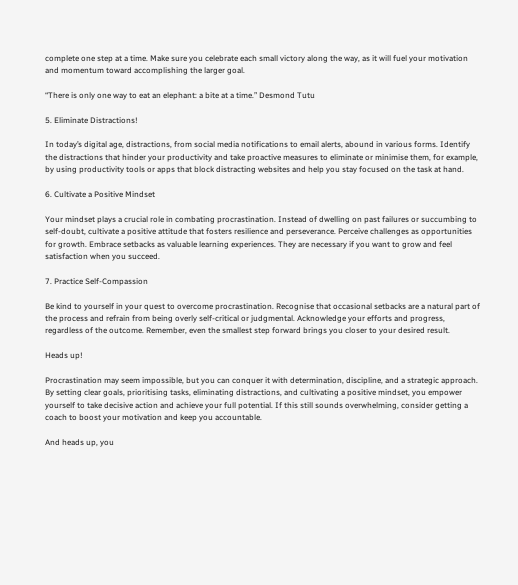complete one step at a time. Make sure you celebrate each small victory along the way, as it will fuel your motivation and momentum toward accomplishing the larger goal.

“There is only one way to eat an elephant: a bite at a time.” Desmond Tutu

5. Eliminate Distractions!

In today’s digital age, distractions, from social media notifications to email alerts, abound in various forms. Identify the distractions that hinder your productivity and take proactive measures to eliminate or minimise them, for example, by using productivity tools or apps that block distracting websites and help you stay focused on the task at hand.

6. Cultivate a Positive Mindset

Your mindset plays a crucial role in combating procrastination. Instead of dwelling on past failures or succumbing to self-doubt, cultivate a positive attitude that fosters resilience and perseverance. Perceive challenges as opportunities for growth. Embrace setbacks as valuable learning experiences. They are necessary if you want to grow and feel satisfaction when you succeed.

7. Practice Self-Compassion

Be kind to yourself in your quest to overcome procrastination. Recognise that occasional setbacks are a natural part of the process and refrain from being overly self-critical or judgmental. Acknowledge your efforts and progress, regardless of the outcome. Remember, even the smallest step forward brings you closer to your desired result.

Heads up!

Procrastination may seem impossible, but you can conquer it with determination, discipline, and a strategic approach. By setting clear goals, prioritising tasks, eliminating distractions, and cultivating a positive mindset, you empower yourself to take decisive action and achieve your full potential. If this still sounds overwhelming, consider getting a coach to boost your motivation and keep you accountable.

And heads up, you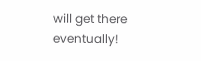will get there eventually!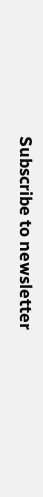Subscribe to newsletter